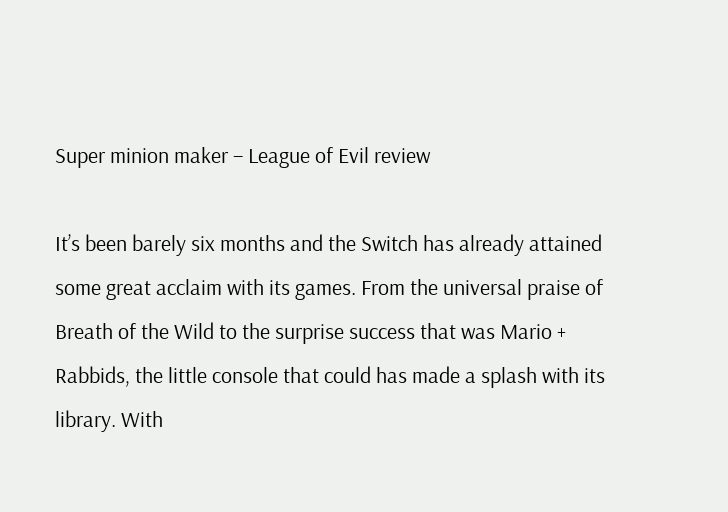Super minion maker – League of Evil review

It’s been barely six months and the Switch has already attained some great acclaim with its games. From the universal praise of Breath of the Wild to the surprise success that was Mario + Rabbids, the little console that could has made a splash with its library. With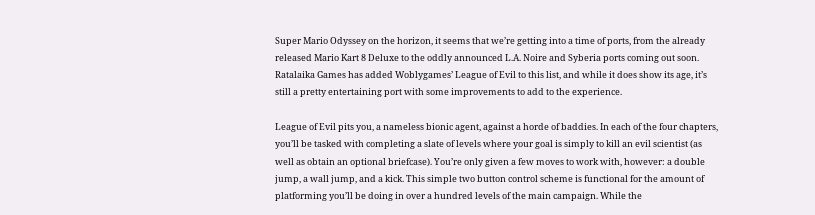Super Mario Odyssey on the horizon, it seems that we’re getting into a time of ports, from the already released Mario Kart 8 Deluxe to the oddly announced L.A. Noire and Syberia ports coming out soon. Ratalaika Games has added Woblygames’ League of Evil to this list, and while it does show its age, it’s still a pretty entertaining port with some improvements to add to the experience.

League of Evil pits you, a nameless bionic agent, against a horde of baddies. In each of the four chapters, you’ll be tasked with completing a slate of levels where your goal is simply to kill an evil scientist (as well as obtain an optional briefcase). You’re only given a few moves to work with, however: a double jump, a wall jump, and a kick. This simple two button control scheme is functional for the amount of platforming you’ll be doing in over a hundred levels of the main campaign. While the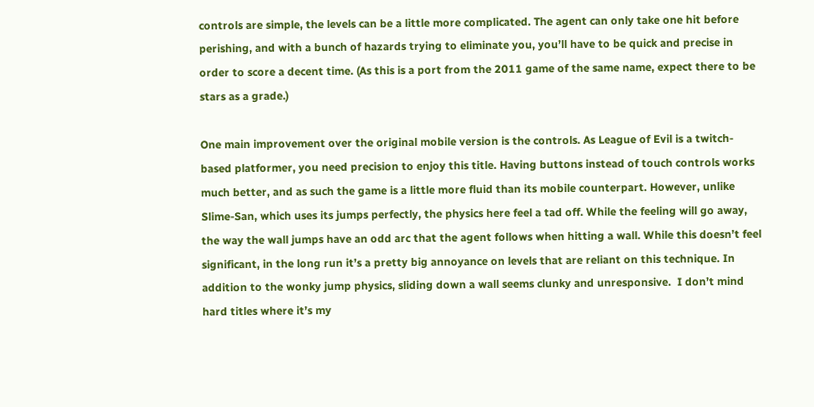controls are simple, the levels can be a little more complicated. The agent can only take one hit before perishing, and with a bunch of hazards trying to eliminate you, you’ll have to be quick and precise in order to score a decent time. (As this is a port from the 2011 game of the same name, expect there to be stars as a grade.)

One main improvement over the original mobile version is the controls. As League of Evil is a twitch-based platformer, you need precision to enjoy this title. Having buttons instead of touch controls works much better, and as such the game is a little more fluid than its mobile counterpart. However, unlike Slime-San, which uses its jumps perfectly, the physics here feel a tad off. While the feeling will go away, the way the wall jumps have an odd arc that the agent follows when hitting a wall. While this doesn’t feel significant, in the long run it’s a pretty big annoyance on levels that are reliant on this technique. In addition to the wonky jump physics, sliding down a wall seems clunky and unresponsive.  I don’t mind hard titles where it’s my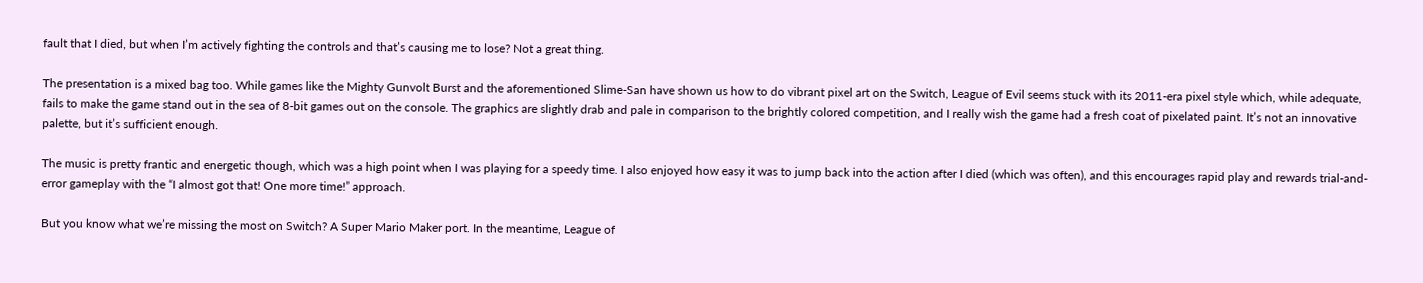fault that I died, but when I’m actively fighting the controls and that’s causing me to lose? Not a great thing.

The presentation is a mixed bag too. While games like the Mighty Gunvolt Burst and the aforementioned Slime-San have shown us how to do vibrant pixel art on the Switch, League of Evil seems stuck with its 2011-era pixel style which, while adequate, fails to make the game stand out in the sea of 8-bit games out on the console. The graphics are slightly drab and pale in comparison to the brightly colored competition, and I really wish the game had a fresh coat of pixelated paint. It’s not an innovative palette, but it’s sufficient enough.

The music is pretty frantic and energetic though, which was a high point when I was playing for a speedy time. I also enjoyed how easy it was to jump back into the action after I died (which was often), and this encourages rapid play and rewards trial-and-error gameplay with the “I almost got that! One more time!” approach.

But you know what we’re missing the most on Switch? A Super Mario Maker port. In the meantime, League of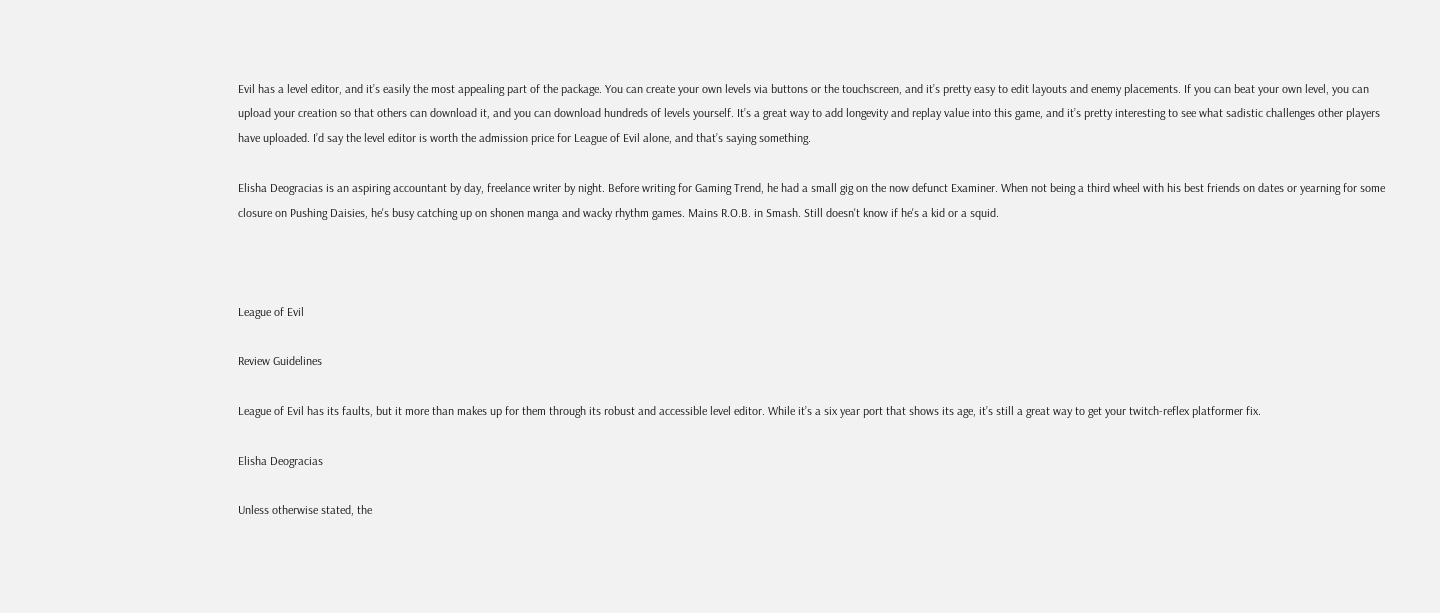Evil has a level editor, and it’s easily the most appealing part of the package. You can create your own levels via buttons or the touchscreen, and it’s pretty easy to edit layouts and enemy placements. If you can beat your own level, you can upload your creation so that others can download it, and you can download hundreds of levels yourself. It’s a great way to add longevity and replay value into this game, and it’s pretty interesting to see what sadistic challenges other players have uploaded. I’d say the level editor is worth the admission price for League of Evil alone, and that’s saying something.

Elisha Deogracias is an aspiring accountant by day, freelance writer by night. Before writing for Gaming Trend, he had a small gig on the now defunct Examiner. When not being a third wheel with his best friends on dates or yearning for some closure on Pushing Daisies, he's busy catching up on shonen manga and wacky rhythm games. Mains R.O.B. in Smash. Still doesn't know if he's a kid or a squid.



League of Evil

Review Guidelines

League of Evil has its faults, but it more than makes up for them through its robust and accessible level editor. While it’s a six year port that shows its age, it’s still a great way to get your twitch-reflex platformer fix.

Elisha Deogracias

Unless otherwise stated, the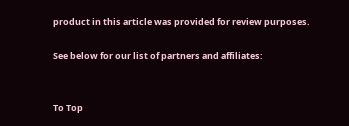product in this article was provided for review purposes.

See below for our list of partners and affiliates:


To Top